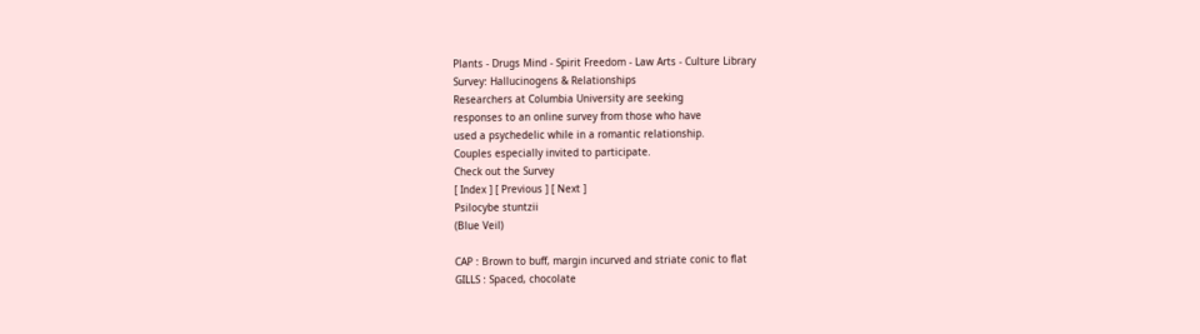Plants - Drugs Mind - Spirit Freedom - Law Arts - Culture Library
Survey: Hallucinogens & Relationships
Researchers at Columbia University are seeking
responses to an online survey from those who have
used a psychedelic while in a romantic relationship.
Couples especially invited to participate.
Check out the Survey
[ Index ] [ Previous ] [ Next ]
Psilocybe stuntzii
(Blue Veil)

CAP : Brown to buff, margin incurved and striate conic to flat
GILLS : Spaced, chocolate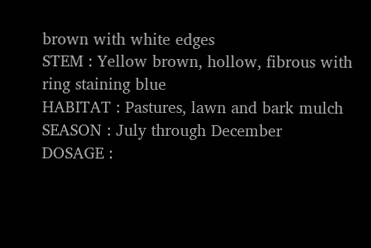brown with white edges
STEM : Yellow brown, hollow, fibrous with ring staining blue
HABITAT : Pastures, lawn and bark mulch
SEASON : July through December
DOSAGE :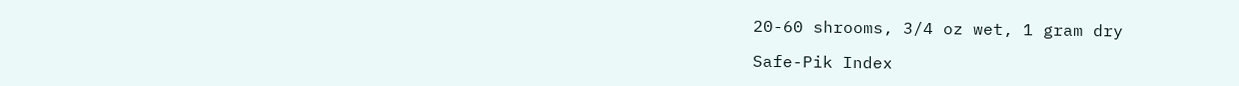20-60 shrooms, 3/4 oz wet, 1 gram dry

Safe-Pik Index